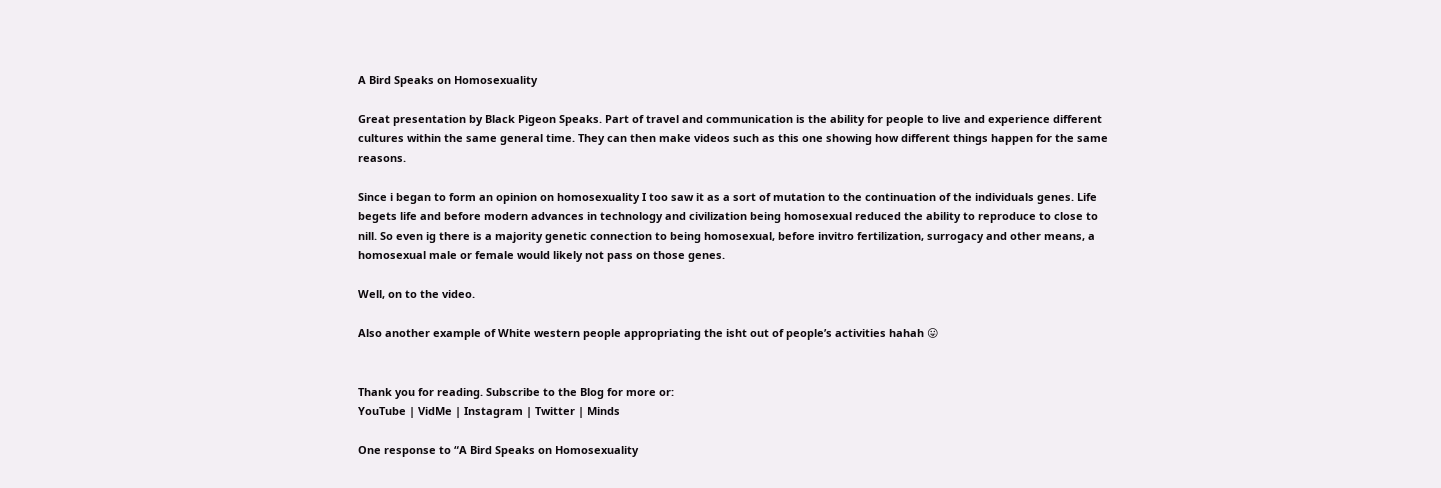A Bird Speaks on Homosexuality

Great presentation by Black Pigeon Speaks. Part of travel and communication is the ability for people to live and experience different cultures within the same general time. They can then make videos such as this one showing how different things happen for the same reasons.

Since i began to form an opinion on homosexuality I too saw it as a sort of mutation to the continuation of the individuals genes. Life begets life and before modern advances in technology and civilization being homosexual reduced the ability to reproduce to close to nill. So even ig there is a majority genetic connection to being homosexual, before invitro fertilization, surrogacy and other means, a homosexual male or female would likely not pass on those genes.

Well, on to the video.

Also another example of White western people appropriating the isht out of people’s activities hahah 😛


Thank you for reading. Subscribe to the Blog for more or:
YouTube | VidMe | Instagram | Twitter | Minds

One response to “A Bird Speaks on Homosexuality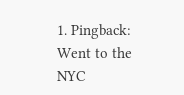1. Pingback: Went to the NYC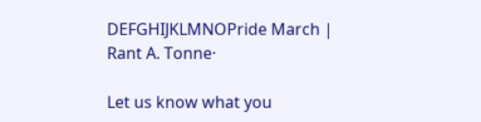DEFGHIJKLMNOPride March | Rant A. Tonne·

Let us know what you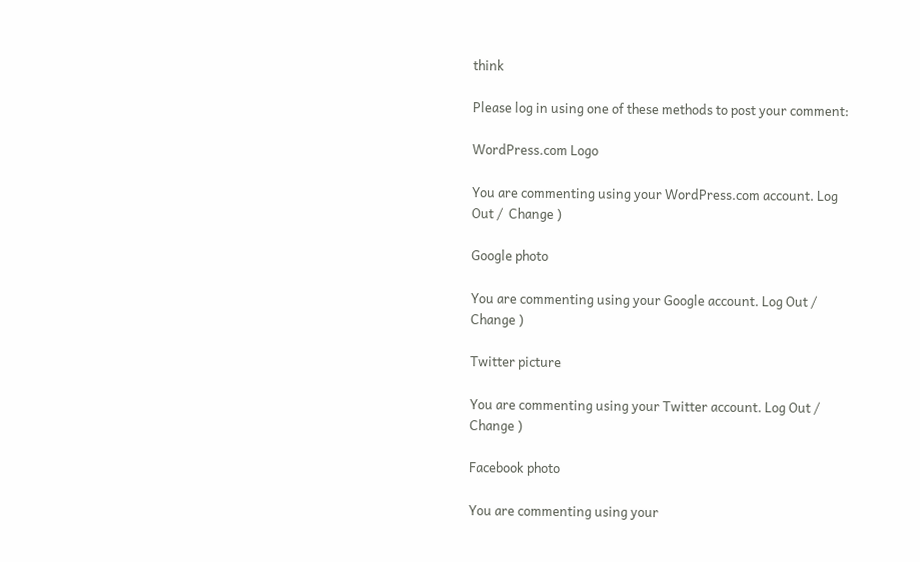think

Please log in using one of these methods to post your comment:

WordPress.com Logo

You are commenting using your WordPress.com account. Log Out /  Change )

Google photo

You are commenting using your Google account. Log Out /  Change )

Twitter picture

You are commenting using your Twitter account. Log Out /  Change )

Facebook photo

You are commenting using your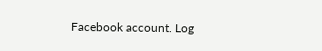Facebook account. Log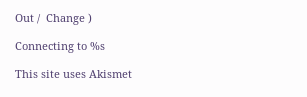Out /  Change )

Connecting to %s

This site uses Akismet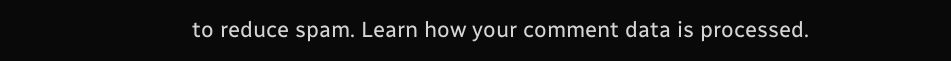to reduce spam. Learn how your comment data is processed.